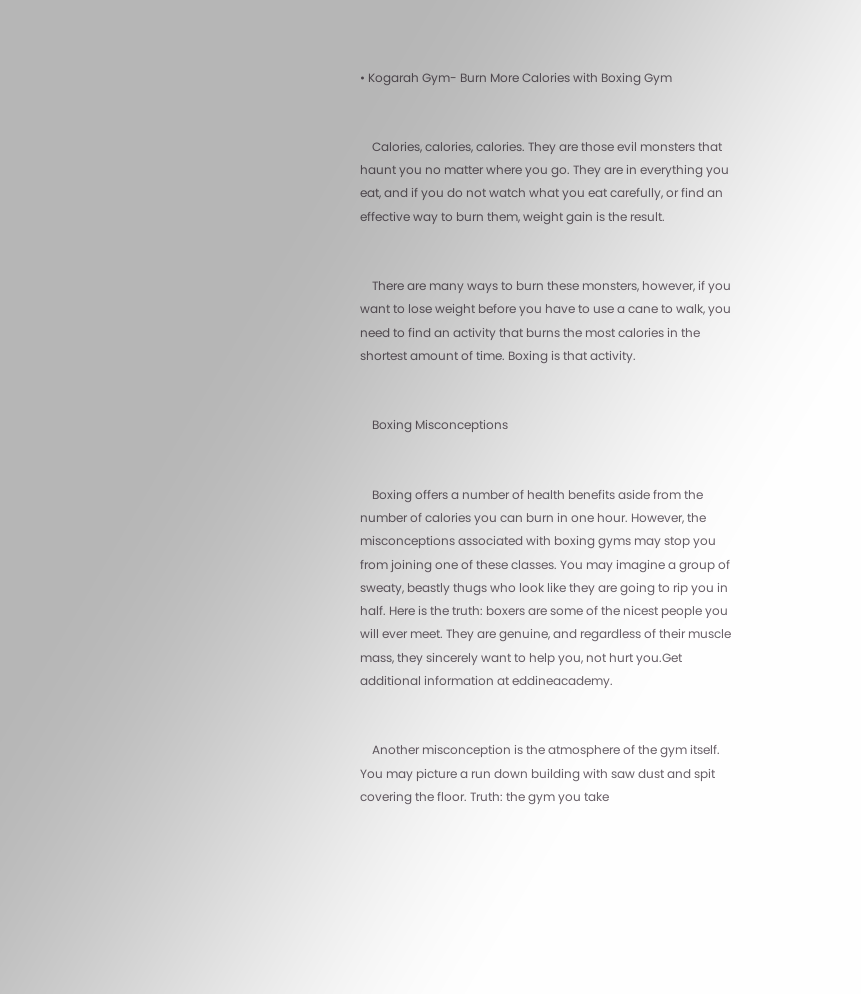• Kogarah Gym- Burn More Calories with Boxing Gym


    Calories, calories, calories. They are those evil monsters that haunt you no matter where you go. They are in everything you eat, and if you do not watch what you eat carefully, or find an effective way to burn them, weight gain is the result.


    There are many ways to burn these monsters, however, if you want to lose weight before you have to use a cane to walk, you need to find an activity that burns the most calories in the shortest amount of time. Boxing is that activity.


    Boxing Misconceptions


    Boxing offers a number of health benefits aside from the number of calories you can burn in one hour. However, the misconceptions associated with boxing gyms may stop you from joining one of these classes. You may imagine a group of sweaty, beastly thugs who look like they are going to rip you in half. Here is the truth: boxers are some of the nicest people you will ever meet. They are genuine, and regardless of their muscle mass, they sincerely want to help you, not hurt you.Get additional information at eddineacademy.


    Another misconception is the atmosphere of the gym itself. You may picture a run down building with saw dust and spit covering the floor. Truth: the gym you take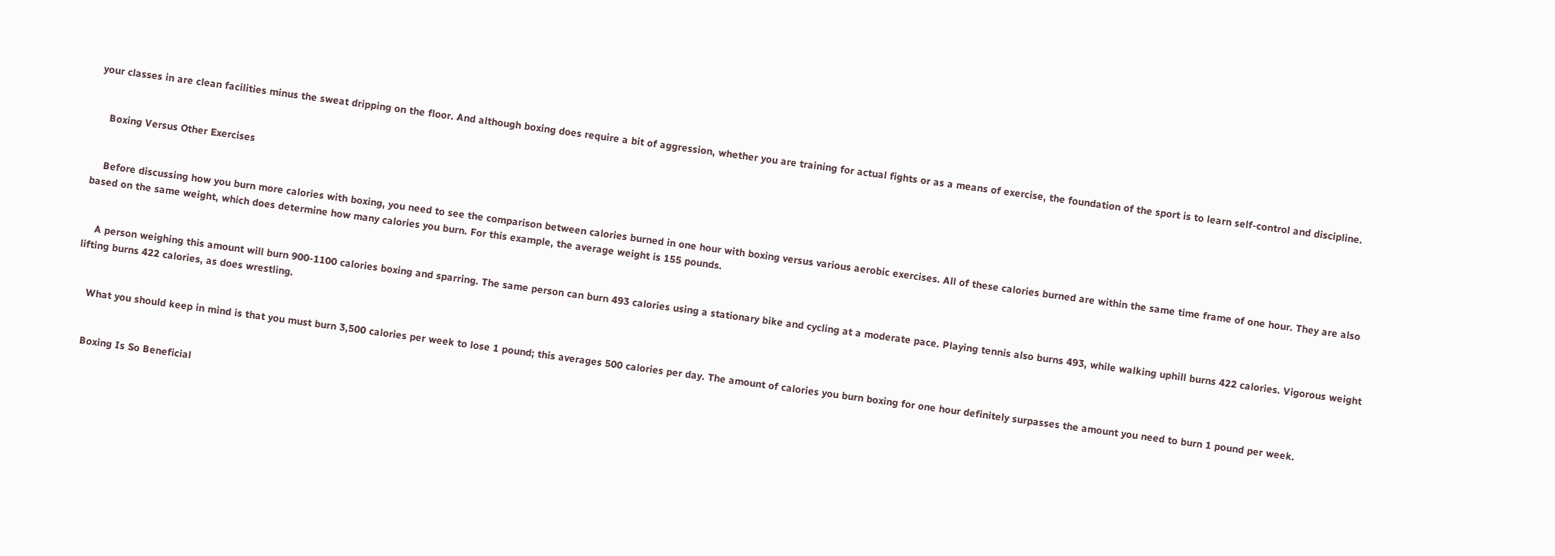your classes in are clean facilities minus the sweat dripping on the floor. And although boxing does require a bit of aggression, whether you are training for actual fights or as a means of exercise, the foundation of the sport is to learn self-control and discipline.


    Boxing Versus Other Exercises


    Before discussing how you burn more calories with boxing, you need to see the comparison between calories burned in one hour with boxing versus various aerobic exercises. All of these calories burned are within the same time frame of one hour. They are also based on the same weight, which does determine how many calories you burn. For this example, the average weight is 155 pounds.


    A person weighing this amount will burn 900-1100 calories boxing and sparring. The same person can burn 493 calories using a stationary bike and cycling at a moderate pace. Playing tennis also burns 493, while walking uphill burns 422 calories. Vigorous weight lifting burns 422 calories, as does wrestling.


    What you should keep in mind is that you must burn 3,500 calories per week to lose 1 pound; this averages 500 calories per day. The amount of calories you burn boxing for one hour definitely surpasses the amount you need to burn 1 pound per week.


    Boxing Is So Beneficial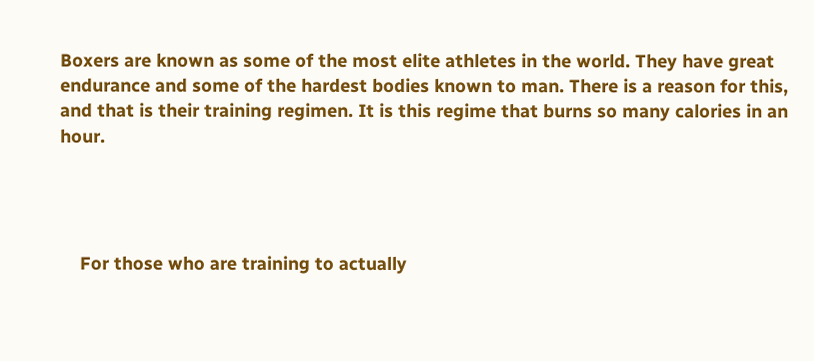Boxers are known as some of the most elite athletes in the world. They have great endurance and some of the hardest bodies known to man. There is a reason for this, and that is their training regimen. It is this regime that burns so many calories in an hour.




    For those who are training to actually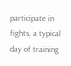participate in fights, a typical day of training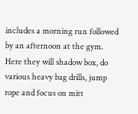includes a morning run followed by an afternoon at the gym. Here they will shadow box, do various heavy bag drills, jump rope and focus on mitt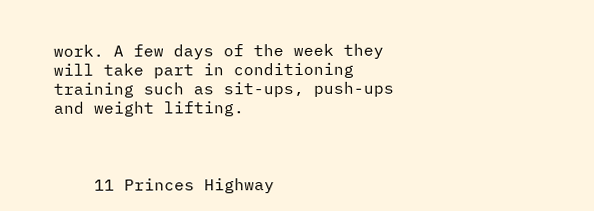work. A few days of the week they will take part in conditioning training such as sit-ups, push-ups and weight lifting.



    11 Princes Highway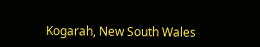Kogarah, New South Wales